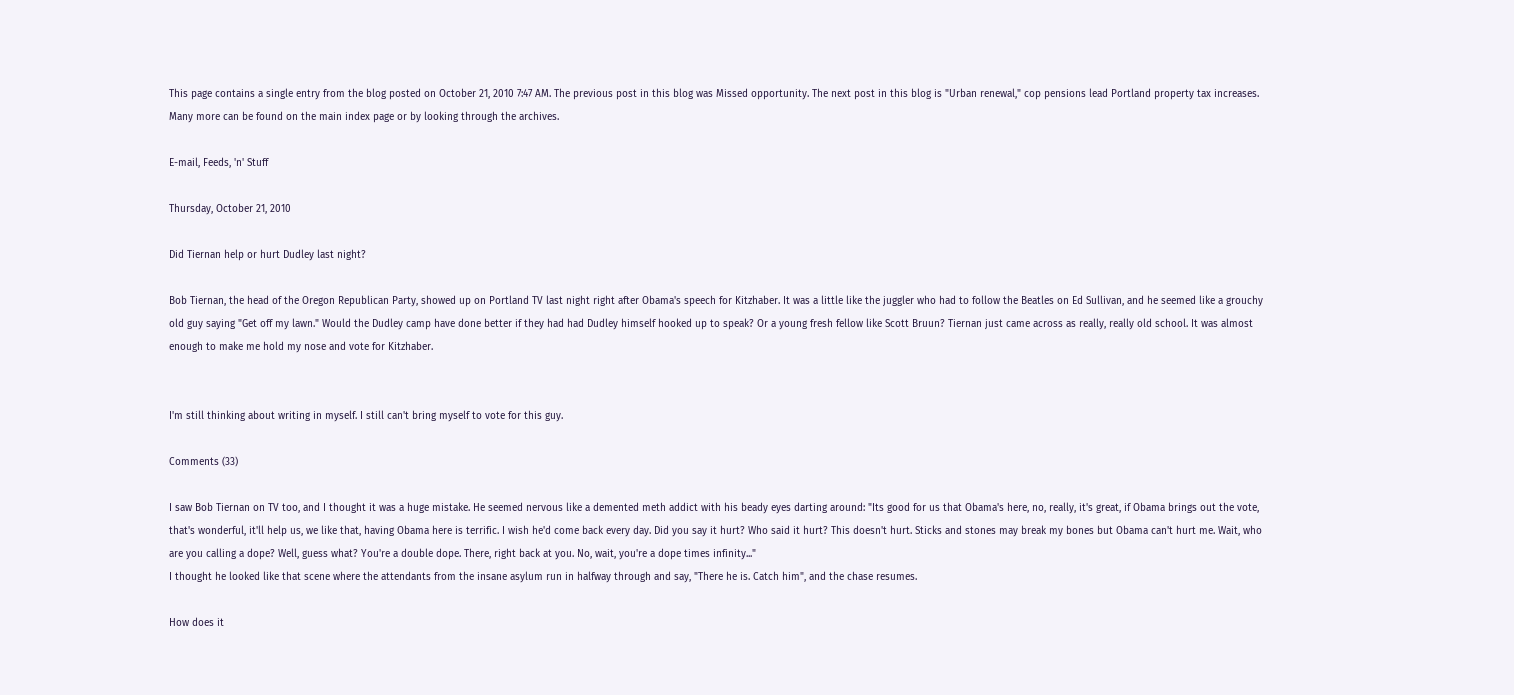This page contains a single entry from the blog posted on October 21, 2010 7:47 AM. The previous post in this blog was Missed opportunity. The next post in this blog is "Urban renewal," cop pensions lead Portland property tax increases. Many more can be found on the main index page or by looking through the archives.

E-mail, Feeds, 'n' Stuff

Thursday, October 21, 2010

Did Tiernan help or hurt Dudley last night?

Bob Tiernan, the head of the Oregon Republican Party, showed up on Portland TV last night right after Obama's speech for Kitzhaber. It was a little like the juggler who had to follow the Beatles on Ed Sullivan, and he seemed like a grouchy old guy saying "Get off my lawn." Would the Dudley camp have done better if they had had Dudley himself hooked up to speak? Or a young fresh fellow like Scott Bruun? Tiernan just came across as really, really old school. It was almost enough to make me hold my nose and vote for Kitzhaber.


I'm still thinking about writing in myself. I still can't bring myself to vote for this guy.

Comments (33)

I saw Bob Tiernan on TV too, and I thought it was a huge mistake. He seemed nervous like a demented meth addict with his beady eyes darting around: "Its good for us that Obama's here, no, really, it's great, if Obama brings out the vote, that's wonderful, it'll help us, we like that, having Obama here is terrific. I wish he'd come back every day. Did you say it hurt? Who said it hurt? This doesn't hurt. Sticks and stones may break my bones but Obama can't hurt me. Wait, who are you calling a dope? Well, guess what? You're a double dope. There, right back at you. No, wait, you're a dope times infinity..."
I thought he looked like that scene where the attendants from the insane asylum run in halfway through and say, "There he is. Catch him", and the chase resumes.

How does it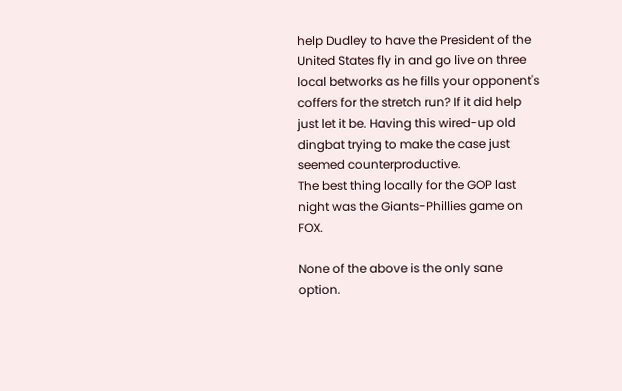help Dudley to have the President of the United States fly in and go live on three local betworks as he fills your opponent's coffers for the stretch run? If it did help just let it be. Having this wired-up old dingbat trying to make the case just seemed counterproductive.
The best thing locally for the GOP last night was the Giants-Phillies game on FOX.

None of the above is the only sane option.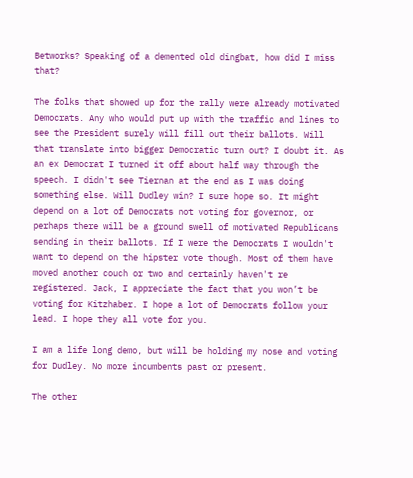Betworks? Speaking of a demented old dingbat, how did I miss that?

The folks that showed up for the rally were already motivated Democrats. Any who would put up with the traffic and lines to see the President surely will fill out their ballots. Will that translate into bigger Democratic turn out? I doubt it. As an ex Democrat I turned it off about half way through the speech. I didn't see Tiernan at the end as I was doing something else. Will Dudley win? I sure hope so. It might depend on a lot of Democrats not voting for governor, or perhaps there will be a ground swell of motivated Republicans sending in their ballots. If I were the Democrats I wouldn't want to depend on the hipster vote though. Most of them have moved another couch or two and certainly haven't re registered. Jack, I appreciate the fact that you won’t be voting for Kitzhaber. I hope a lot of Democrats follow your lead. I hope they all vote for you.

I am a life long demo, but will be holding my nose and voting for Dudley. No more incumbents past or present.

The other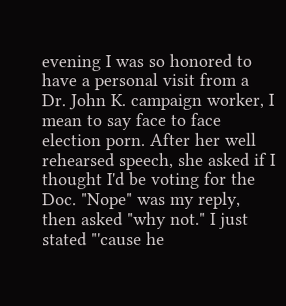evening I was so honored to have a personal visit from a Dr. John K. campaign worker, I mean to say face to face election porn. After her well rehearsed speech, she asked if I thought I'd be voting for the Doc. "Nope" was my reply, then asked "why not." I just stated "'cause he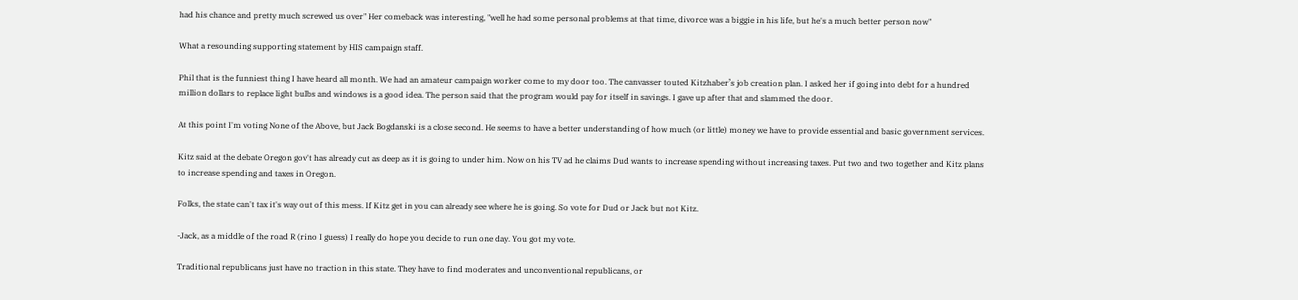had his chance and pretty much screwed us over" Her comeback was interesting, "well he had some personal problems at that time, divorce was a biggie in his life, but he's a much better person now"

What a resounding supporting statement by HIS campaign staff.

Phil that is the funniest thing I have heard all month. We had an amateur campaign worker come to my door too. The canvasser touted Kitzhaber’s job creation plan. I asked her if going into debt for a hundred million dollars to replace light bulbs and windows is a good idea. The person said that the program would pay for itself in savings. I gave up after that and slammed the door.

At this point I'm voting None of the Above, but Jack Bogdanski is a close second. He seems to have a better understanding of how much (or little) money we have to provide essential and basic government services.

Kitz said at the debate Oregon gov't has already cut as deep as it is going to under him. Now on his TV ad he claims Dud wants to increase spending without increasing taxes. Put two and two together and Kitz plans to increase spending and taxes in Oregon.

Folks, the state can't tax it's way out of this mess. If Kitz get in you can already see where he is going. So vote for Dud or Jack but not Kitz.

-Jack, as a middle of the road R (rino I guess) I really do hope you decide to run one day. You got my vote.

Traditional republicans just have no traction in this state. They have to find moderates and unconventional republicans, or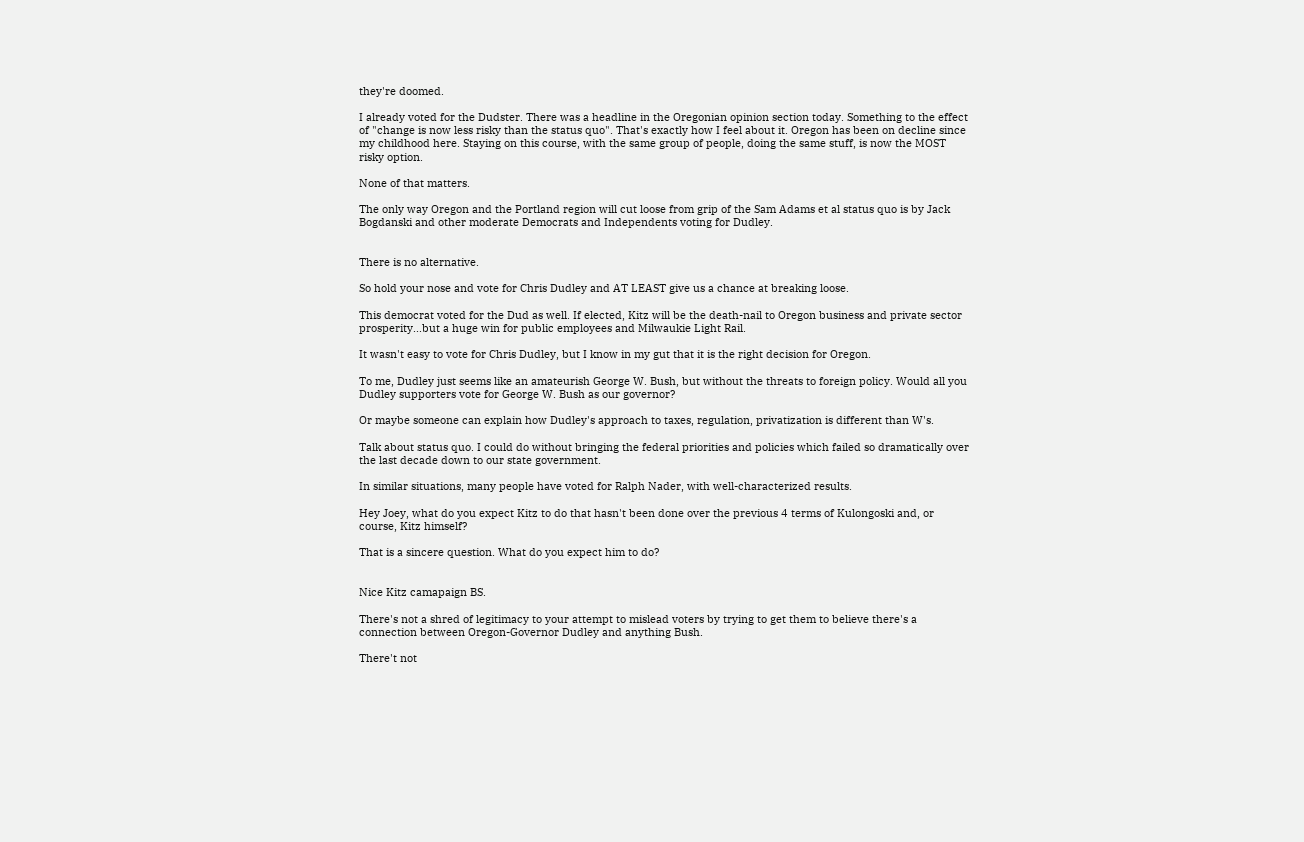they're doomed.

I already voted for the Dudster. There was a headline in the Oregonian opinion section today. Something to the effect of "change is now less risky than the status quo". That's exactly how I feel about it. Oregon has been on decline since my childhood here. Staying on this course, with the same group of people, doing the same stuff, is now the MOST risky option.

None of that matters.

The only way Oregon and the Portland region will cut loose from grip of the Sam Adams et al status quo is by Jack Bogdanski and other moderate Democrats and Independents voting for Dudley.


There is no alternative.

So hold your nose and vote for Chris Dudley and AT LEAST give us a chance at breaking loose.

This democrat voted for the Dud as well. If elected, Kitz will be the death-nail to Oregon business and private sector prosperity...but a huge win for public employees and Milwaukie Light Rail.

It wasn't easy to vote for Chris Dudley, but I know in my gut that it is the right decision for Oregon.

To me, Dudley just seems like an amateurish George W. Bush, but without the threats to foreign policy. Would all you Dudley supporters vote for George W. Bush as our governor?

Or maybe someone can explain how Dudley's approach to taxes, regulation, privatization is different than W's.

Talk about status quo. I could do without bringing the federal priorities and policies which failed so dramatically over the last decade down to our state government.

In similar situations, many people have voted for Ralph Nader, with well-characterized results.

Hey Joey, what do you expect Kitz to do that hasn't been done over the previous 4 terms of Kulongoski and, or course, Kitz himself?

That is a sincere question. What do you expect him to do?


Nice Kitz camapaign BS.

There's not a shred of legitimacy to your attempt to mislead voters by trying to get them to believe there's a connection between Oregon-Governor Dudley and anything Bush.

There't not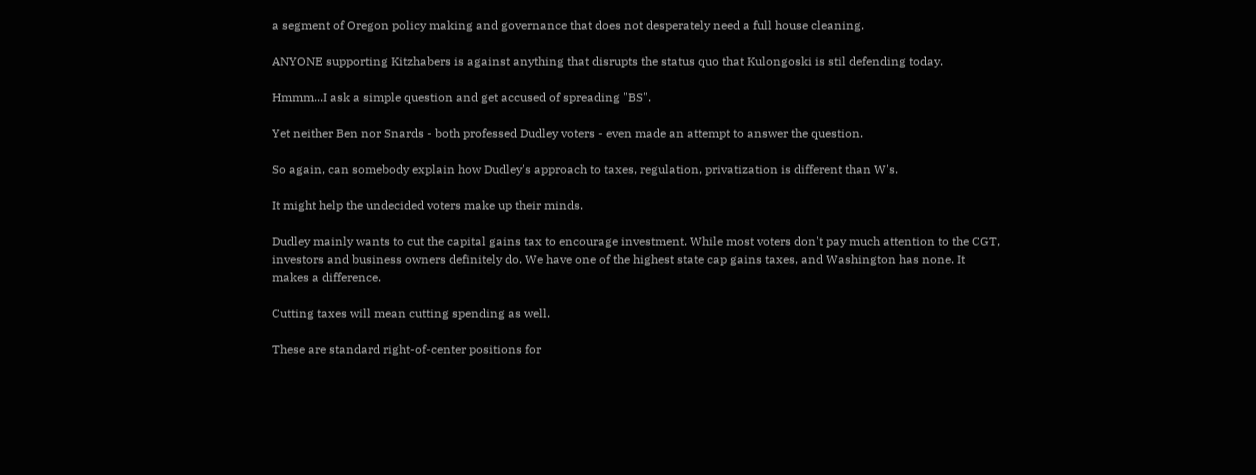a segment of Oregon policy making and governance that does not desperately need a full house cleaning.

ANYONE supporting Kitzhabers is against anything that disrupts the status quo that Kulongoski is stil defending today.

Hmmm...I ask a simple question and get accused of spreading "BS".

Yet neither Ben nor Snards - both professed Dudley voters - even made an attempt to answer the question.

So again, can somebody explain how Dudley's approach to taxes, regulation, privatization is different than W's.

It might help the undecided voters make up their minds.

Dudley mainly wants to cut the capital gains tax to encourage investment. While most voters don't pay much attention to the CGT, investors and business owners definitely do. We have one of the highest state cap gains taxes, and Washington has none. It makes a difference.

Cutting taxes will mean cutting spending as well.

These are standard right-of-center positions for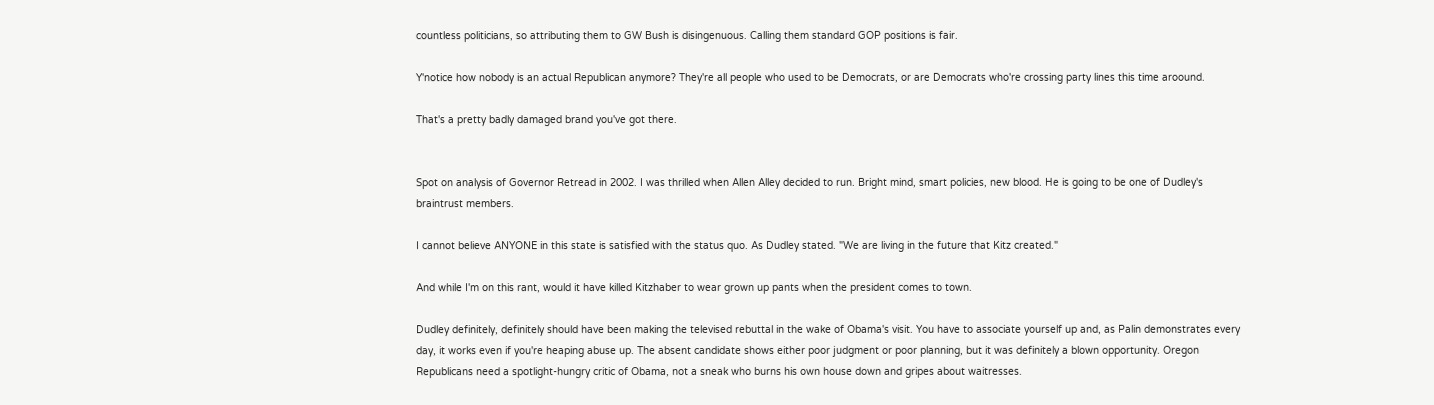countless politicians, so attributing them to GW Bush is disingenuous. Calling them standard GOP positions is fair.

Y'notice how nobody is an actual Republican anymore? They're all people who used to be Democrats, or are Democrats who're crossing party lines this time aroound.

That's a pretty badly damaged brand you've got there.


Spot on analysis of Governor Retread in 2002. I was thrilled when Allen Alley decided to run. Bright mind, smart policies, new blood. He is going to be one of Dudley's braintrust members.

I cannot believe ANYONE in this state is satisfied with the status quo. As Dudley stated. "We are living in the future that Kitz created."

And while I'm on this rant, would it have killed Kitzhaber to wear grown up pants when the president comes to town.

Dudley definitely, definitely should have been making the televised rebuttal in the wake of Obama's visit. You have to associate yourself up and, as Palin demonstrates every day, it works even if you're heaping abuse up. The absent candidate shows either poor judgment or poor planning, but it was definitely a blown opportunity. Oregon Republicans need a spotlight-hungry critic of Obama, not a sneak who burns his own house down and gripes about waitresses.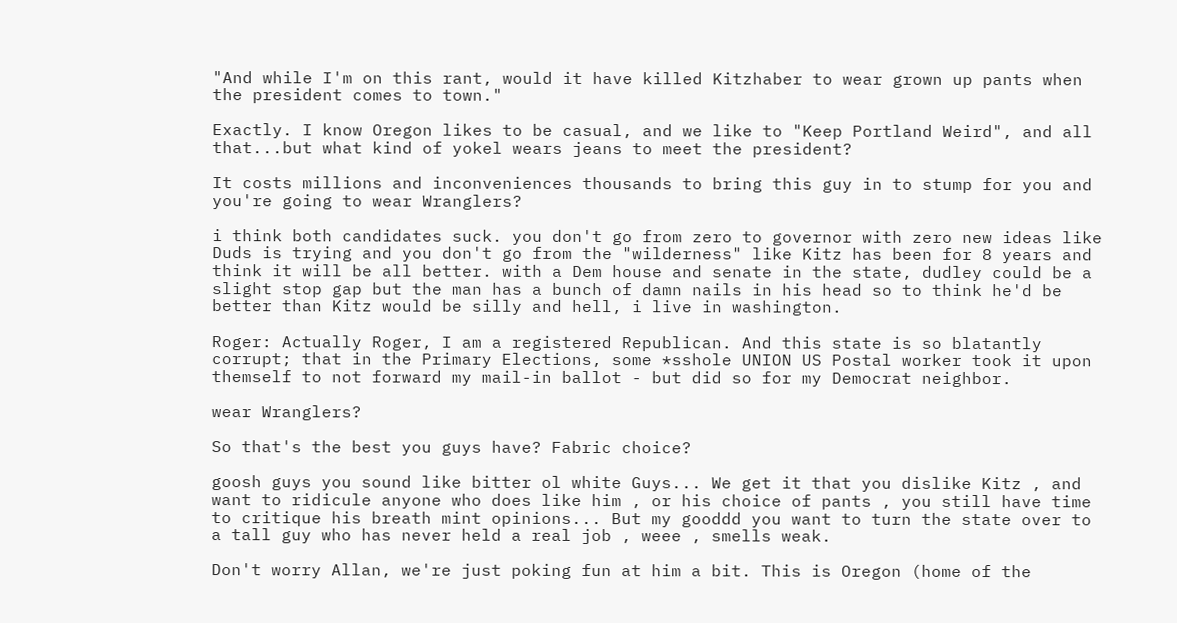"And while I'm on this rant, would it have killed Kitzhaber to wear grown up pants when the president comes to town."

Exactly. I know Oregon likes to be casual, and we like to "Keep Portland Weird", and all that...but what kind of yokel wears jeans to meet the president?

It costs millions and inconveniences thousands to bring this guy in to stump for you and you're going to wear Wranglers?

i think both candidates suck. you don't go from zero to governor with zero new ideas like Duds is trying and you don't go from the "wilderness" like Kitz has been for 8 years and think it will be all better. with a Dem house and senate in the state, dudley could be a slight stop gap but the man has a bunch of damn nails in his head so to think he'd be better than Kitz would be silly and hell, i live in washington.

Roger: Actually Roger, I am a registered Republican. And this state is so blatantly corrupt; that in the Primary Elections, some *sshole UNION US Postal worker took it upon themself to not forward my mail-in ballot - but did so for my Democrat neighbor.

wear Wranglers?

So that's the best you guys have? Fabric choice?

goosh guys you sound like bitter ol white Guys... We get it that you dislike Kitz , and want to ridicule anyone who does like him , or his choice of pants , you still have time to critique his breath mint opinions... But my gooddd you want to turn the state over to a tall guy who has never held a real job , weee , smells weak.

Don't worry Allan, we're just poking fun at him a bit. This is Oregon (home of the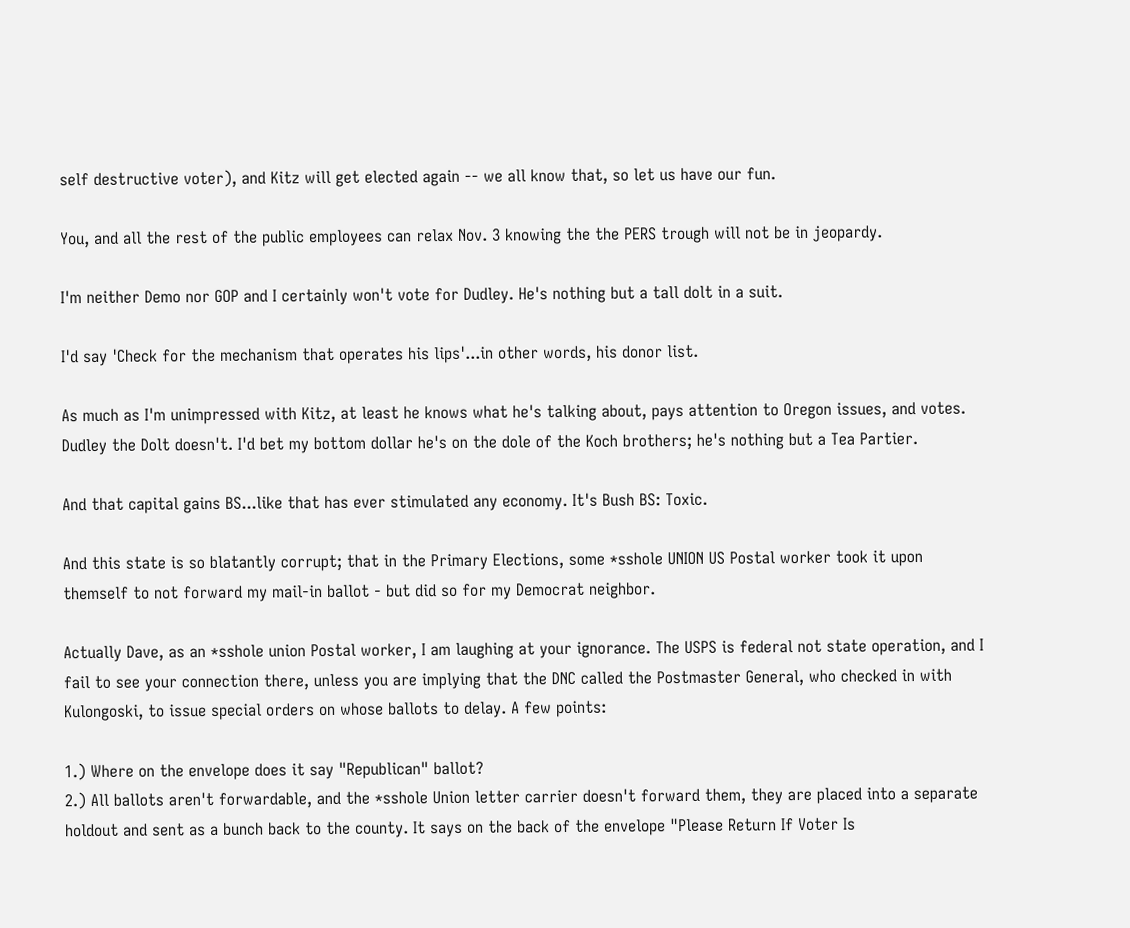self destructive voter), and Kitz will get elected again -- we all know that, so let us have our fun.

You, and all the rest of the public employees can relax Nov. 3 knowing the the PERS trough will not be in jeopardy.

I'm neither Demo nor GOP and I certainly won't vote for Dudley. He's nothing but a tall dolt in a suit.

I'd say 'Check for the mechanism that operates his lips'...in other words, his donor list.

As much as I'm unimpressed with Kitz, at least he knows what he's talking about, pays attention to Oregon issues, and votes. Dudley the Dolt doesn't. I'd bet my bottom dollar he's on the dole of the Koch brothers; he's nothing but a Tea Partier.

And that capital gains BS...like that has ever stimulated any economy. It's Bush BS: Toxic.

And this state is so blatantly corrupt; that in the Primary Elections, some *sshole UNION US Postal worker took it upon themself to not forward my mail-in ballot - but did so for my Democrat neighbor.

Actually Dave, as an *sshole union Postal worker, I am laughing at your ignorance. The USPS is federal not state operation, and I fail to see your connection there, unless you are implying that the DNC called the Postmaster General, who checked in with Kulongoski, to issue special orders on whose ballots to delay. A few points:

1.) Where on the envelope does it say "Republican" ballot?
2.) All ballots aren't forwardable, and the *sshole Union letter carrier doesn't forward them, they are placed into a separate holdout and sent as a bunch back to the county. It says on the back of the envelope "Please Return If Voter Is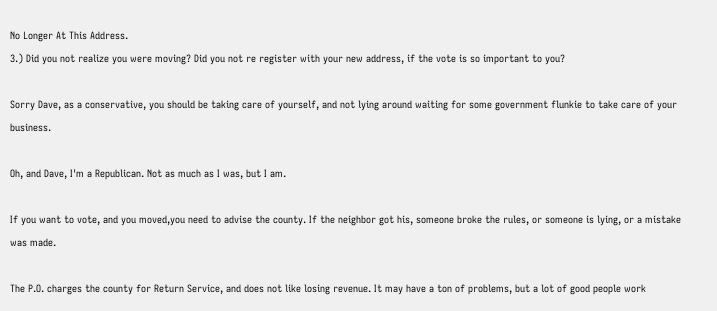No Longer At This Address.
3.) Did you not realize you were moving? Did you not re register with your new address, if the vote is so important to you?

Sorry Dave, as a conservative, you should be taking care of yourself, and not lying around waiting for some government flunkie to take care of your business.

Oh, and Dave, I'm a Republican. Not as much as I was, but I am.

If you want to vote, and you moved,you need to advise the county. If the neighbor got his, someone broke the rules, or someone is lying, or a mistake was made.

The P.O. charges the county for Return Service, and does not like losing revenue. It may have a ton of problems, but a lot of good people work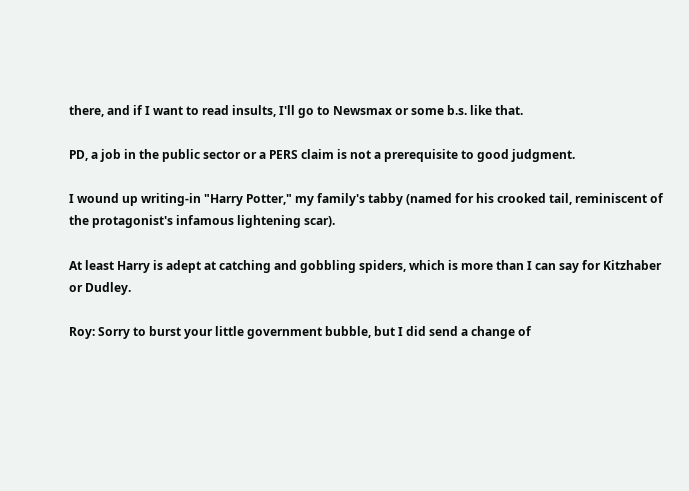there, and if I want to read insults, I'll go to Newsmax or some b.s. like that.

PD, a job in the public sector or a PERS claim is not a prerequisite to good judgment.

I wound up writing-in "Harry Potter," my family's tabby (named for his crooked tail, reminiscent of the protagonist's infamous lightening scar).

At least Harry is adept at catching and gobbling spiders, which is more than I can say for Kitzhaber or Dudley.

Roy: Sorry to burst your little government bubble, but I did send a change of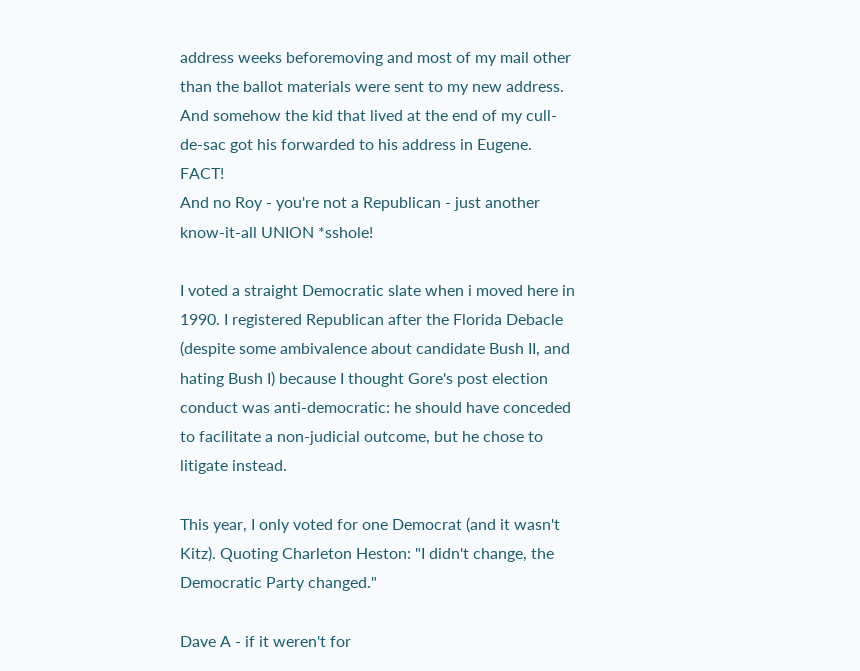address weeks beforemoving and most of my mail other than the ballot materials were sent to my new address. And somehow the kid that lived at the end of my cull-de-sac got his forwarded to his address in Eugene. FACT!
And no Roy - you're not a Republican - just another know-it-all UNION *sshole!

I voted a straight Democratic slate when i moved here in 1990. I registered Republican after the Florida Debacle (despite some ambivalence about candidate Bush II, and hating Bush I) because I thought Gore's post election conduct was anti-democratic: he should have conceded to facilitate a non-judicial outcome, but he chose to litigate instead.

This year, I only voted for one Democrat (and it wasn't Kitz). Quoting Charleton Heston: "I didn't change, the Democratic Party changed."

Dave A - if it weren't for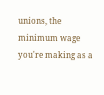unions, the minimum wage you're making as a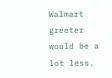Walmart greeter would be a lot less.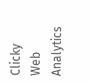Clicky Web Analytics